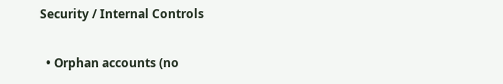Security / Internal Controls

  • Orphan accounts (no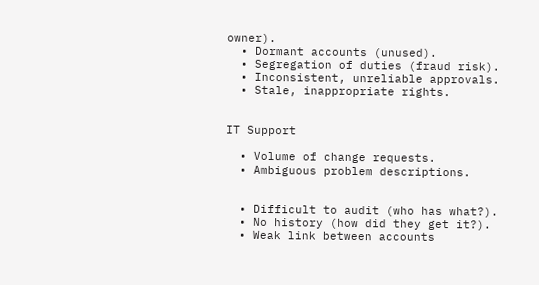owner).
  • Dormant accounts (unused).
  • Segregation of duties (fraud risk).
  • Inconsistent, unreliable approvals.
  • Stale, inappropriate rights.


IT Support

  • Volume of change requests.
  • Ambiguous problem descriptions.


  • Difficult to audit (who has what?).
  • No history (how did they get it?).
  • Weak link between accounts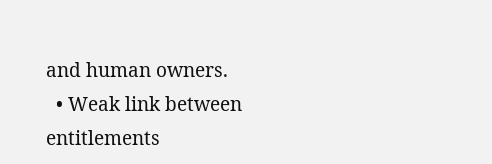and human owners.
  • Weak link between entitlements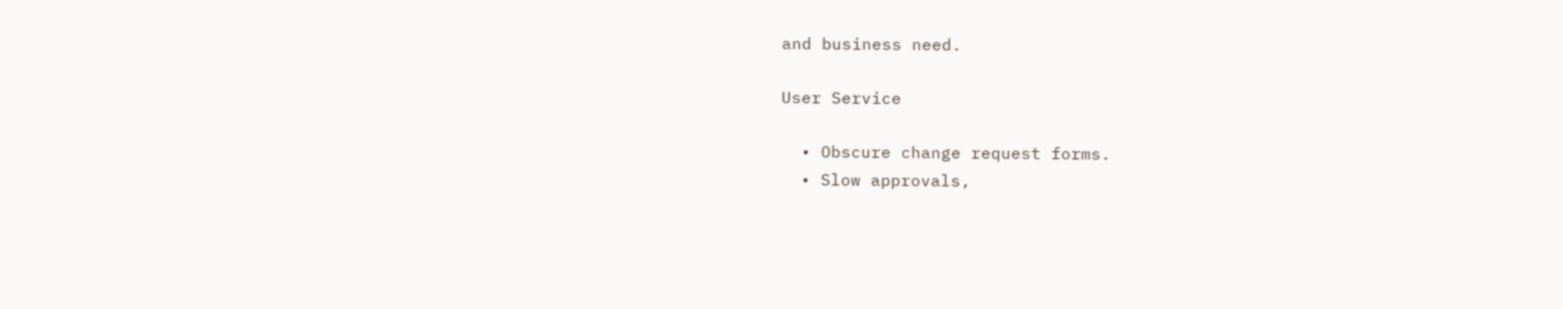and business need.

User Service

  • Obscure change request forms.
  • Slow approvals,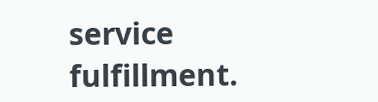service fulfillment.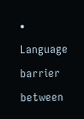• Language barrier between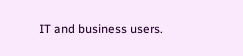IT and business users.